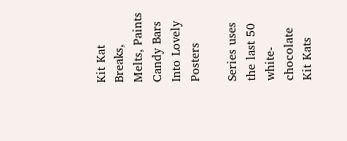Kit Kat Breaks, Melts, Paints Candy Bars Into Lovely Posters

Series uses the last 50 white-chocolate Kit Kats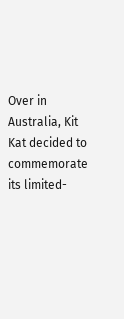Over in Australia, Kit Kat decided to commemorate its limited-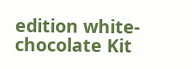edition white-chocolate Kit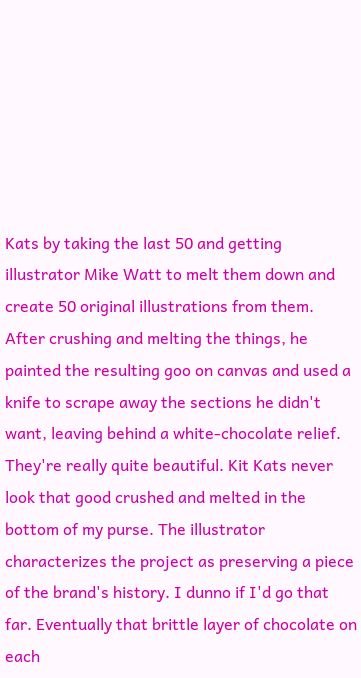Kats by taking the last 50 and getting illustrator Mike Watt to melt them down and create 50 original illustrations from them. After crushing and melting the things, he painted the resulting goo on canvas and used a knife to scrape away the sections he didn't want, leaving behind a white-chocolate relief. They're really quite beautiful. Kit Kats never look that good crushed and melted in the bottom of my purse. The illustrator characterizes the project as preserving a piece of the brand's history. I dunno if I'd go that far. Eventually that brittle layer of chocolate on each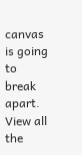canvas is going to break apart. View all the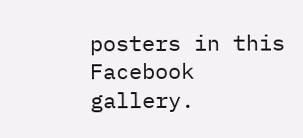posters in this Facebook gallery.